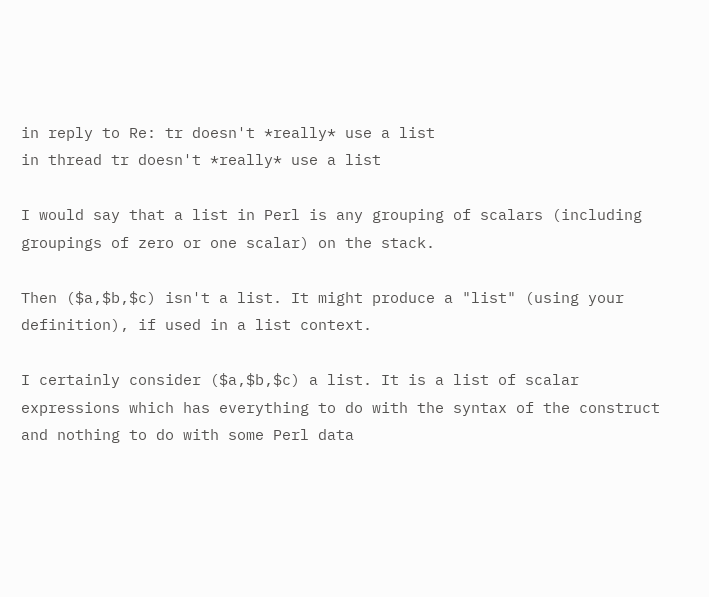in reply to Re: tr doesn't *really* use a list
in thread tr doesn't *really* use a list

I would say that a list in Perl is any grouping of scalars (including groupings of zero or one scalar) on the stack.

Then ($a,$b,$c) isn't a list. It might produce a "list" (using your definition), if used in a list context.

I certainly consider ($a,$b,$c) a list. It is a list of scalar expressions which has everything to do with the syntax of the construct and nothing to do with some Perl data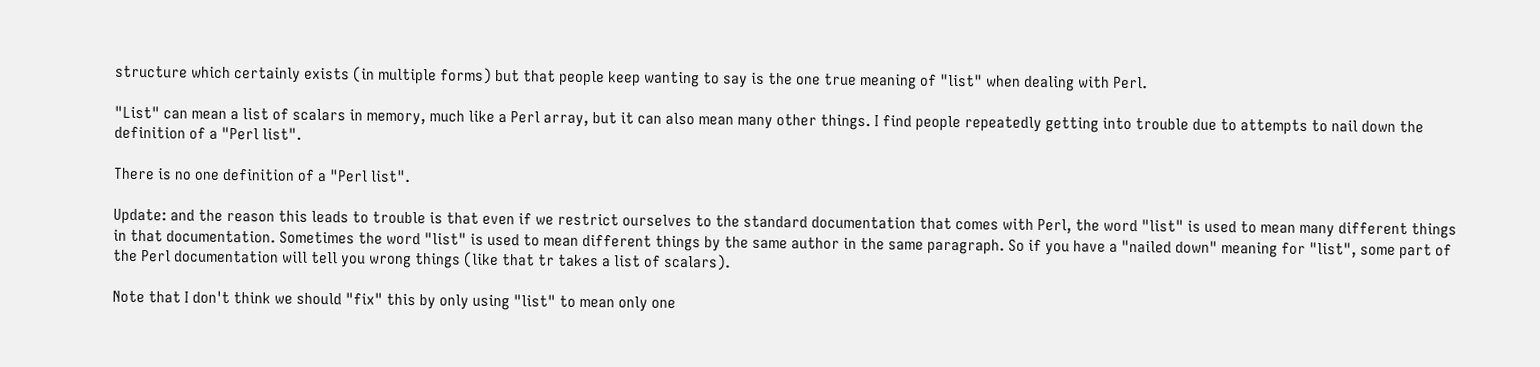structure which certainly exists (in multiple forms) but that people keep wanting to say is the one true meaning of "list" when dealing with Perl.

"List" can mean a list of scalars in memory, much like a Perl array, but it can also mean many other things. I find people repeatedly getting into trouble due to attempts to nail down the definition of a "Perl list".

There is no one definition of a "Perl list".

Update: and the reason this leads to trouble is that even if we restrict ourselves to the standard documentation that comes with Perl, the word "list" is used to mean many different things in that documentation. Sometimes the word "list" is used to mean different things by the same author in the same paragraph. So if you have a "nailed down" meaning for "list", some part of the Perl documentation will tell you wrong things (like that tr takes a list of scalars).

Note that I don't think we should "fix" this by only using "list" to mean only one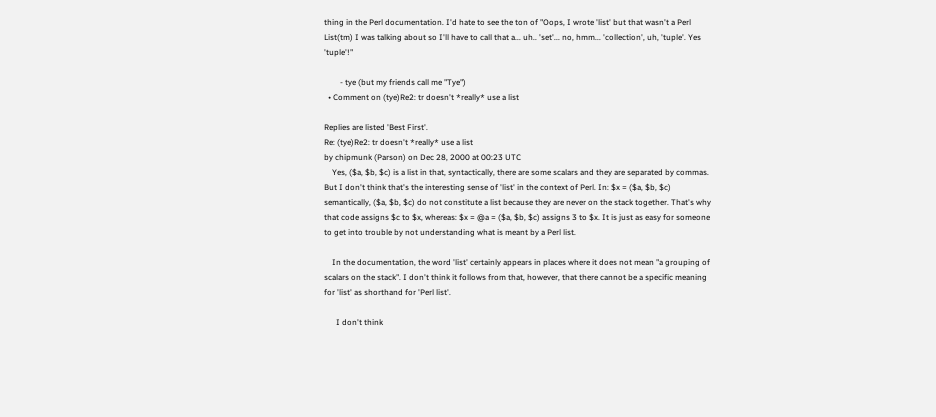thing in the Perl documentation. I'd hate to see the ton of "Oops, I wrote 'list' but that wasn't a Perl List(tm) I was talking about so I'll have to call that a... uh.. 'set'... no, hmm... 'collection', uh, 'tuple'. Yes 'tuple'!"

        - tye (but my friends call me "Tye")
  • Comment on (tye)Re2: tr doesn't *really* use a list

Replies are listed 'Best First'.
Re: (tye)Re2: tr doesn't *really* use a list
by chipmunk (Parson) on Dec 28, 2000 at 00:23 UTC
    Yes, ($a, $b, $c) is a list in that, syntactically, there are some scalars and they are separated by commas. But I don't think that's the interesting sense of 'list' in the context of Perl. In: $x = ($a, $b, $c) semantically, ($a, $b, $c) do not constitute a list because they are never on the stack together. That's why that code assigns $c to $x, whereas: $x = @a = ($a, $b, $c) assigns 3 to $x. It is just as easy for someone to get into trouble by not understanding what is meant by a Perl list.

    In the documentation, the word 'list' certainly appears in places where it does not mean "a grouping of scalars on the stack". I don't think it follows from that, however, that there cannot be a specific meaning for 'list' as shorthand for 'Perl list'.

      I don't think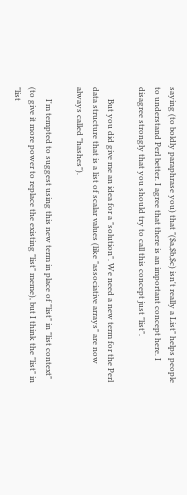saying (to boldly paraphrase you) that "($a,$b,$c) isn't really a List" helps people to understand Perl better. I agree that there is an important concept here. I disagree strongly that you should try to call this concept just "list".

      But you did give me an idea for a "solution". We need a new term for the Perl data structure that is a list of scalar values (like "associative arrays" are now always called "hashes").

      I'm tempted to suggest using this new term in place of "list" in "list context" (to give it more power to replace the existing "list" meme), but I think the "list" in "list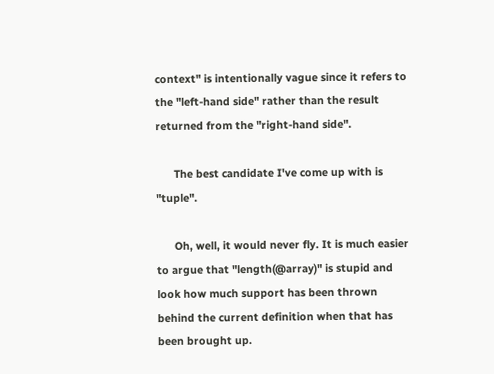context" is intentionally vague since it refers to the "left-hand side" rather than the result returned from the "right-hand side".

      The best candidate I've come up with is "tuple".

      Oh, well, it would never fly. It is much easier to argue that "length(@array)" is stupid and look how much support has been thrown behind the current definition when that has been brought up.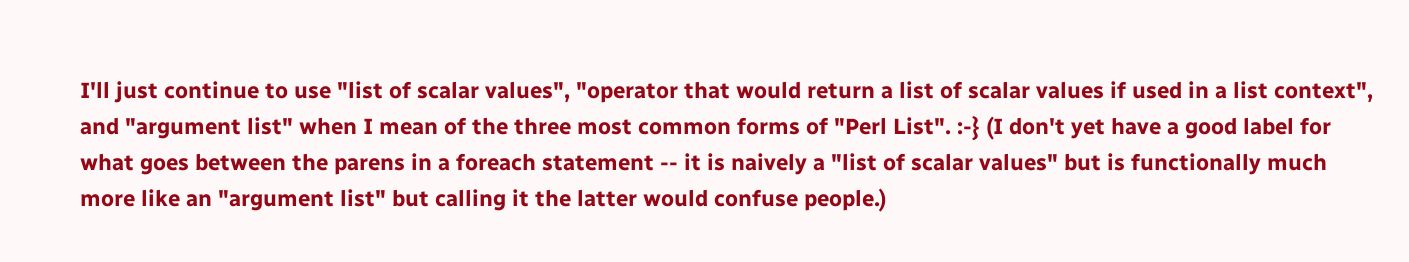I'll just continue to use "list of scalar values", "operator that would return a list of scalar values if used in a list context", and "argument list" when I mean of the three most common forms of "Perl List". :-} (I don't yet have a good label for what goes between the parens in a foreach statement -- it is naively a "list of scalar values" but is functionally much more like an "argument list" but calling it the latter would confuse people.)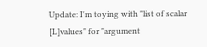Update: I'm toying with "list of scalar [L]values" for "argument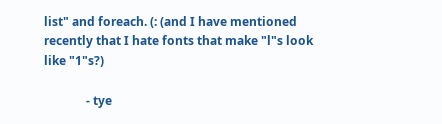list" and foreach. (: (and I have mentioned recently that I hate fonts that make "l"s look like "1"s?)

              - tye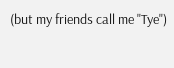(but my friends call me "Tye")